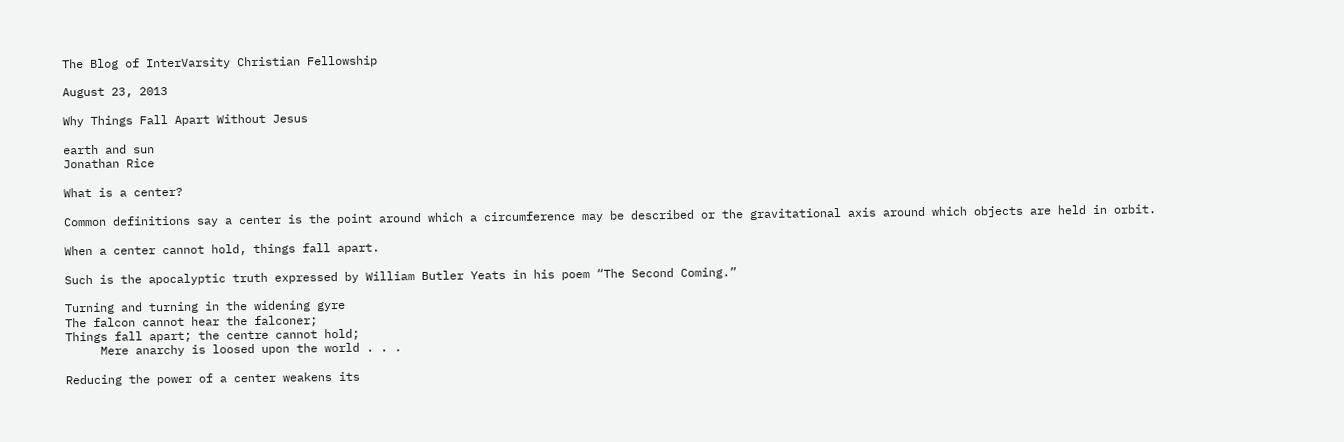The Blog of InterVarsity Christian Fellowship

August 23, 2013

Why Things Fall Apart Without Jesus

earth and sun
Jonathan Rice

What is a center?

Common definitions say a center is the point around which a circumference may be described or the gravitational axis around which objects are held in orbit.

When a center cannot hold, things fall apart.

Such is the apocalyptic truth expressed by William Butler Yeats in his poem “The Second Coming.”

Turning and turning in the widening gyre
The falcon cannot hear the falconer;
Things fall apart; the centre cannot hold;
     Mere anarchy is loosed upon the world . . .

Reducing the power of a center weakens its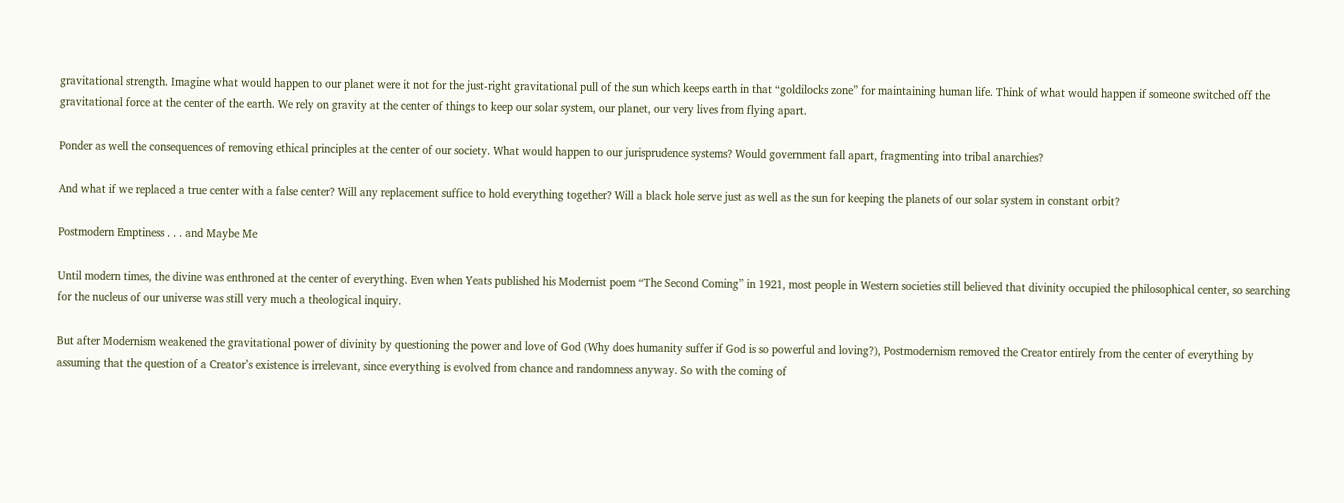gravitational strength. Imagine what would happen to our planet were it not for the just-right gravitational pull of the sun which keeps earth in that “goldilocks zone” for maintaining human life. Think of what would happen if someone switched off the gravitational force at the center of the earth. We rely on gravity at the center of things to keep our solar system, our planet, our very lives from flying apart.

Ponder as well the consequences of removing ethical principles at the center of our society. What would happen to our jurisprudence systems? Would government fall apart, fragmenting into tribal anarchies?

And what if we replaced a true center with a false center? Will any replacement suffice to hold everything together? Will a black hole serve just as well as the sun for keeping the planets of our solar system in constant orbit?

Postmodern Emptiness . . . and Maybe Me

Until modern times, the divine was enthroned at the center of everything. Even when Yeats published his Modernist poem “The Second Coming” in 1921, most people in Western societies still believed that divinity occupied the philosophical center, so searching for the nucleus of our universe was still very much a theological inquiry.

But after Modernism weakened the gravitational power of divinity by questioning the power and love of God (Why does humanity suffer if God is so powerful and loving?), Postmodernism removed the Creator entirely from the center of everything by assuming that the question of a Creator’s existence is irrelevant, since everything is evolved from chance and randomness anyway. So with the coming of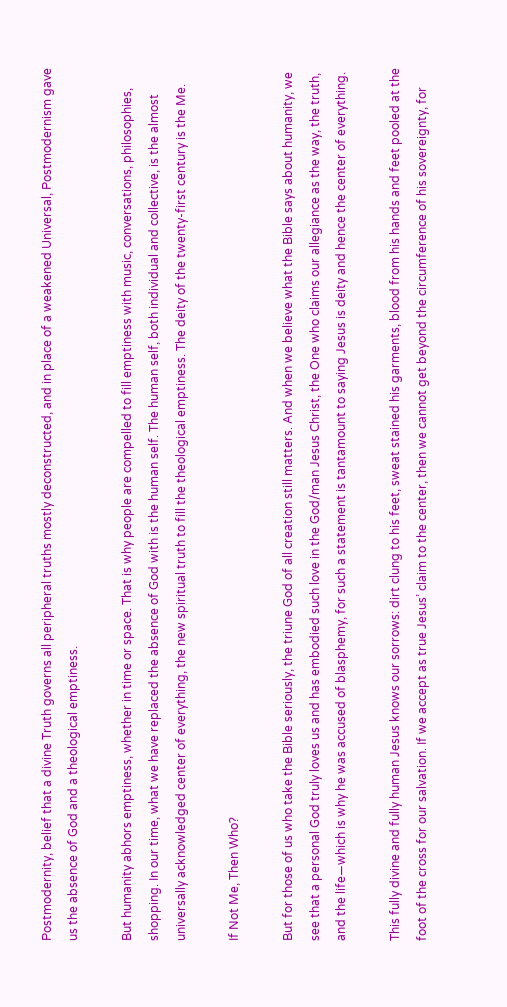Postmodernity, belief that a divine Truth governs all peripheral truths mostly deconstructed, and in place of a weakened Universal, Postmodernism gave us the absence of God and a theological emptiness.

But humanity abhors emptiness, whether in time or space. That is why people are compelled to fill emptiness with music, conversations, philosophies, shopping. In our time, what we have replaced the absence of God with is the human self. The human self, both individual and collective, is the almost universally acknowledged center of everything, the new spiritual truth to fill the theological emptiness. The deity of the twenty-first century is the Me.

If Not Me, Then Who?

But for those of us who take the Bible seriously, the triune God of all creation still matters. And when we believe what the Bible says about humanity, we see that a personal God truly loves us and has embodied such love in the God/man Jesus Christ, the One who claims our allegiance as the way, the truth, and the life—which is why he was accused of blasphemy, for such a statement is tantamount to saying Jesus is deity and hence the center of everything.

This fully divine and fully human Jesus knows our sorrows: dirt clung to his feet, sweat stained his garments, blood from his hands and feet pooled at the foot of the cross for our salvation. If we accept as true Jesus’ claim to the center, then we cannot get beyond the circumference of his sovereignty, for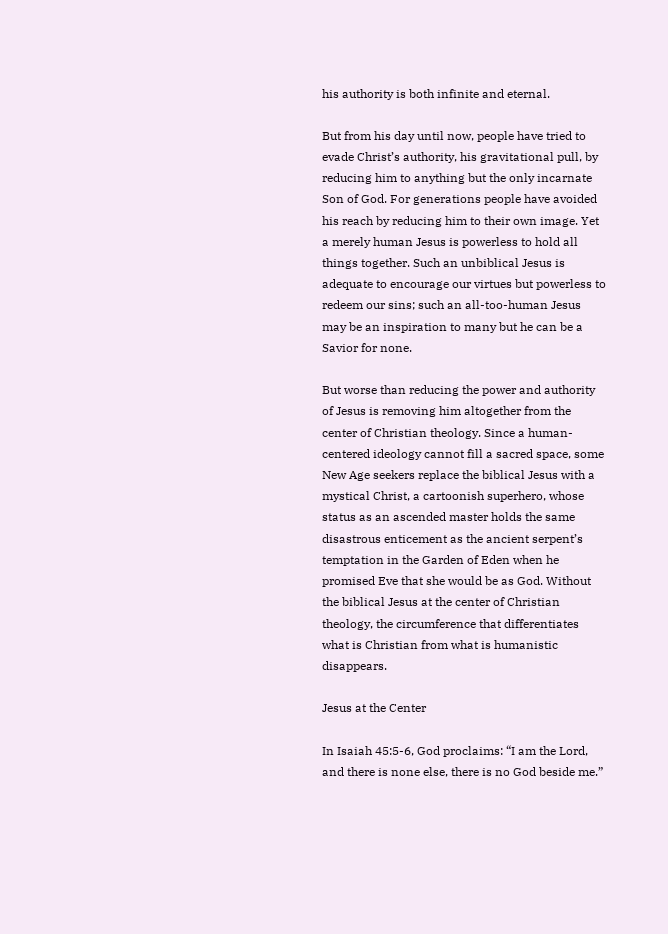his authority is both infinite and eternal.

But from his day until now, people have tried to evade Christ’s authority, his gravitational pull, by reducing him to anything but the only incarnate Son of God. For generations people have avoided his reach by reducing him to their own image. Yet a merely human Jesus is powerless to hold all things together. Such an unbiblical Jesus is adequate to encourage our virtues but powerless to redeem our sins; such an all-too-human Jesus may be an inspiration to many but he can be a Savior for none.

But worse than reducing the power and authority of Jesus is removing him altogether from the center of Christian theology. Since a human-centered ideology cannot fill a sacred space, some New Age seekers replace the biblical Jesus with a mystical Christ, a cartoonish superhero, whose status as an ascended master holds the same disastrous enticement as the ancient serpent’s temptation in the Garden of Eden when he promised Eve that she would be as God. Without the biblical Jesus at the center of Christian theology, the circumference that differentiates what is Christian from what is humanistic disappears.

Jesus at the Center

In Isaiah 45:5-6, God proclaims: “I am the Lord, and there is none else, there is no God beside me.”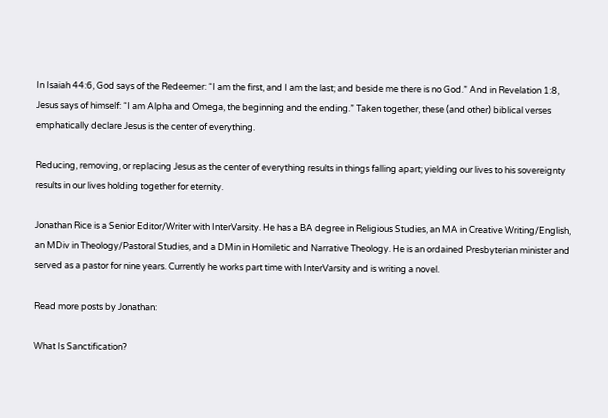In Isaiah 44:6, God says of the Redeemer: “I am the first, and I am the last; and beside me there is no God.” And in Revelation 1:8, Jesus says of himself: “I am Alpha and Omega, the beginning and the ending.” Taken together, these (and other) biblical verses emphatically declare Jesus is the center of everything.

Reducing, removing, or replacing Jesus as the center of everything results in things falling apart; yielding our lives to his sovereignty results in our lives holding together for eternity.

Jonathan Rice is a Senior Editor/Writer with InterVarsity. He has a BA degree in Religious Studies, an MA in Creative Writing/English, an MDiv in Theology/Pastoral Studies, and a DMin in Homiletic and Narrative Theology. He is an ordained Presbyterian minister and served as a pastor for nine years. Currently he works part time with InterVarsity and is writing a novel.

Read more posts by Jonathan:

What Is Sanctification?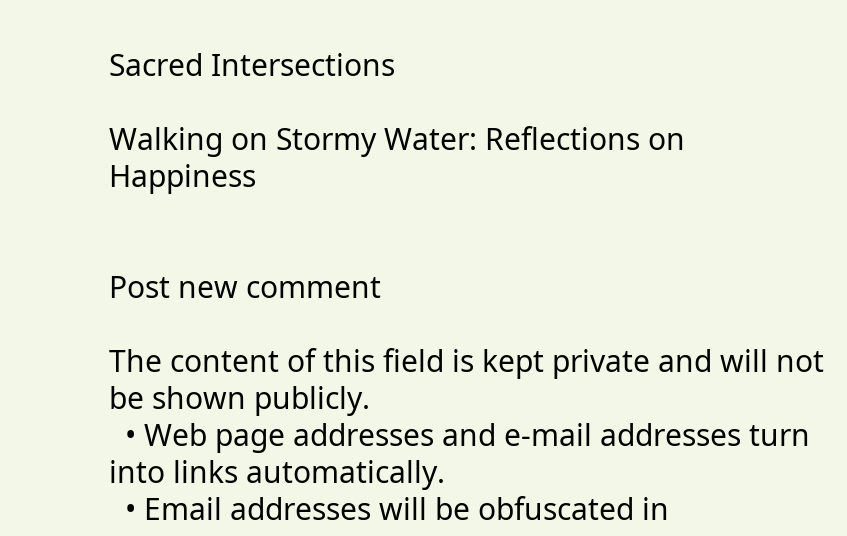Sacred Intersections

Walking on Stormy Water: Reflections on Happiness


Post new comment

The content of this field is kept private and will not be shown publicly.
  • Web page addresses and e-mail addresses turn into links automatically.
  • Email addresses will be obfuscated in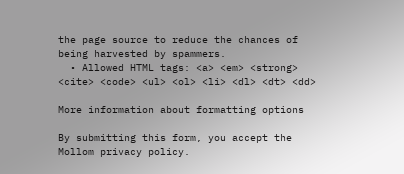the page source to reduce the chances of being harvested by spammers.
  • Allowed HTML tags: <a> <em> <strong> <cite> <code> <ul> <ol> <li> <dl> <dt> <dd>

More information about formatting options

By submitting this form, you accept the Mollom privacy policy.